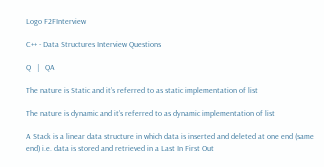Logo F2FInterview

C++ - Data Structures Interview Questions

Q   |   QA

The nature is Static and it’s referred to as static implementation of list

The nature is dynamic and it’s referred to as dynamic implementation of list

A Stack is a linear data structure in which data is inserted and deleted at one end (same end) i.e. data is stored and retrieved in a Last In First Out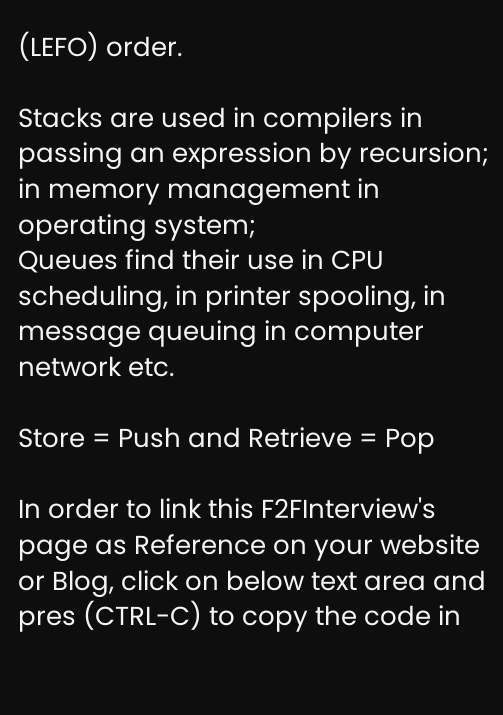(LEFO) order.

Stacks are used in compilers in passing an expression by recursion; in memory management in operating system;
Queues find their use in CPU scheduling, in printer spooling, in message queuing in computer network etc.

Store = Push and Retrieve = Pop

In order to link this F2FInterview's page as Reference on your website or Blog, click on below text area and pres (CTRL-C) to copy the code in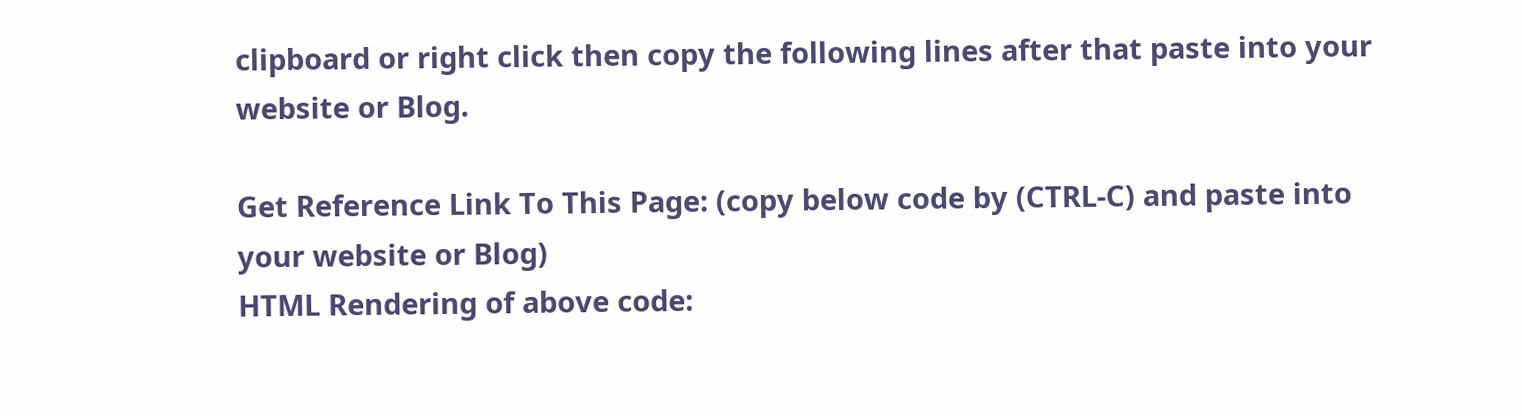clipboard or right click then copy the following lines after that paste into your website or Blog.

Get Reference Link To This Page: (copy below code by (CTRL-C) and paste into your website or Blog)
HTML Rendering of above code: